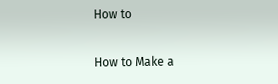How to

How to Make a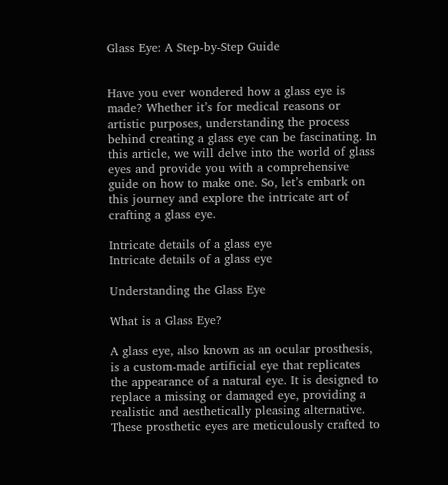Glass Eye: A Step-by-Step Guide


Have you ever wondered how a glass eye is made? Whether it’s for medical reasons or artistic purposes, understanding the process behind creating a glass eye can be fascinating. In this article, we will delve into the world of glass eyes and provide you with a comprehensive guide on how to make one. So, let’s embark on this journey and explore the intricate art of crafting a glass eye.

Intricate details of a glass eye
Intricate details of a glass eye

Understanding the Glass Eye

What is a Glass Eye?

A glass eye, also known as an ocular prosthesis, is a custom-made artificial eye that replicates the appearance of a natural eye. It is designed to replace a missing or damaged eye, providing a realistic and aesthetically pleasing alternative. These prosthetic eyes are meticulously crafted to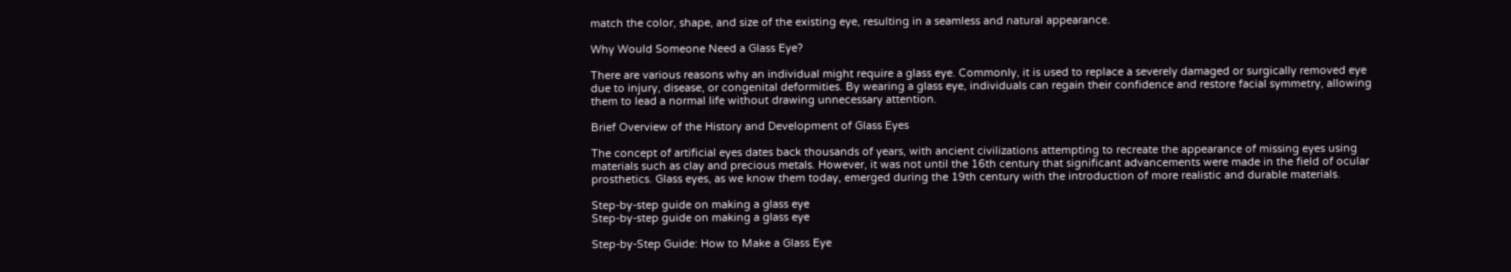match the color, shape, and size of the existing eye, resulting in a seamless and natural appearance.

Why Would Someone Need a Glass Eye?

There are various reasons why an individual might require a glass eye. Commonly, it is used to replace a severely damaged or surgically removed eye due to injury, disease, or congenital deformities. By wearing a glass eye, individuals can regain their confidence and restore facial symmetry, allowing them to lead a normal life without drawing unnecessary attention.

Brief Overview of the History and Development of Glass Eyes

The concept of artificial eyes dates back thousands of years, with ancient civilizations attempting to recreate the appearance of missing eyes using materials such as clay and precious metals. However, it was not until the 16th century that significant advancements were made in the field of ocular prosthetics. Glass eyes, as we know them today, emerged during the 19th century with the introduction of more realistic and durable materials.

Step-by-step guide on making a glass eye
Step-by-step guide on making a glass eye

Step-by-Step Guide: How to Make a Glass Eye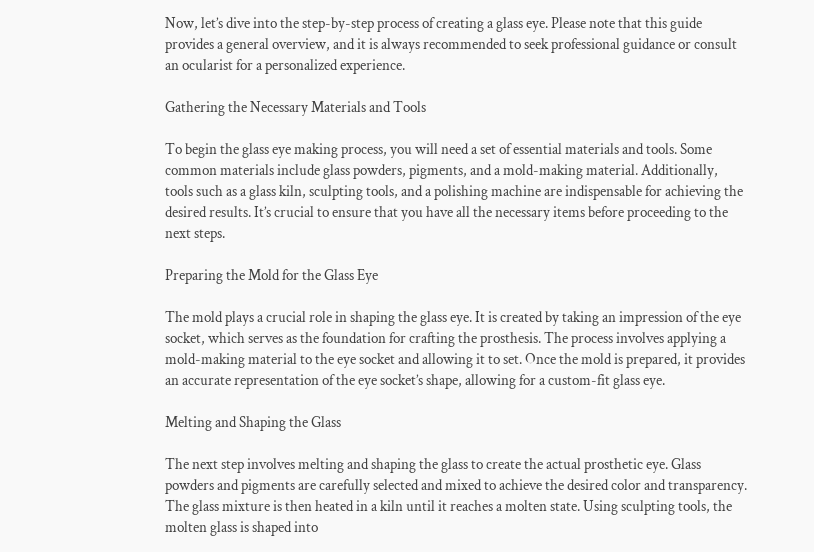Now, let’s dive into the step-by-step process of creating a glass eye. Please note that this guide provides a general overview, and it is always recommended to seek professional guidance or consult an ocularist for a personalized experience.

Gathering the Necessary Materials and Tools

To begin the glass eye making process, you will need a set of essential materials and tools. Some common materials include glass powders, pigments, and a mold-making material. Additionally, tools such as a glass kiln, sculpting tools, and a polishing machine are indispensable for achieving the desired results. It’s crucial to ensure that you have all the necessary items before proceeding to the next steps.

Preparing the Mold for the Glass Eye

The mold plays a crucial role in shaping the glass eye. It is created by taking an impression of the eye socket, which serves as the foundation for crafting the prosthesis. The process involves applying a mold-making material to the eye socket and allowing it to set. Once the mold is prepared, it provides an accurate representation of the eye socket’s shape, allowing for a custom-fit glass eye.

Melting and Shaping the Glass

The next step involves melting and shaping the glass to create the actual prosthetic eye. Glass powders and pigments are carefully selected and mixed to achieve the desired color and transparency. The glass mixture is then heated in a kiln until it reaches a molten state. Using sculpting tools, the molten glass is shaped into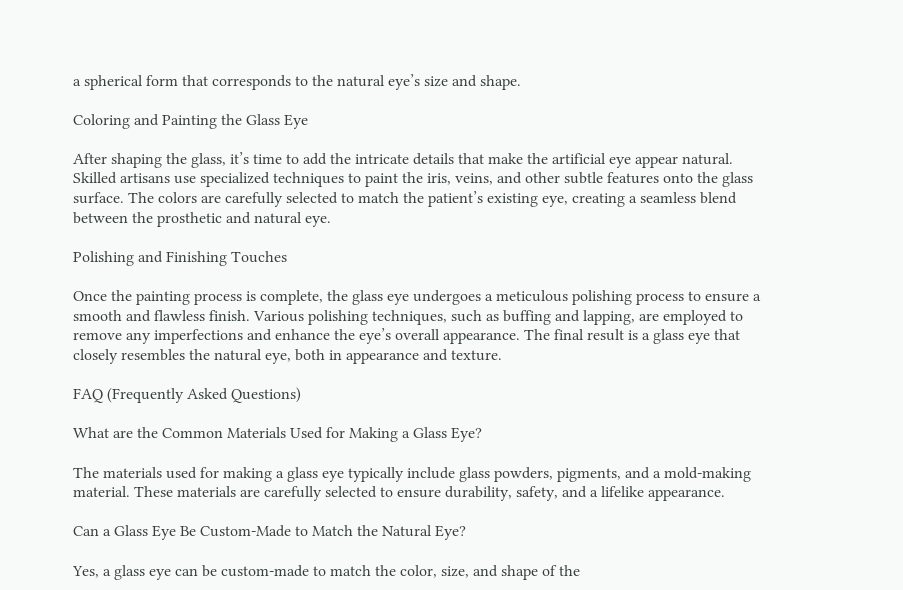a spherical form that corresponds to the natural eye’s size and shape.

Coloring and Painting the Glass Eye

After shaping the glass, it’s time to add the intricate details that make the artificial eye appear natural. Skilled artisans use specialized techniques to paint the iris, veins, and other subtle features onto the glass surface. The colors are carefully selected to match the patient’s existing eye, creating a seamless blend between the prosthetic and natural eye.

Polishing and Finishing Touches

Once the painting process is complete, the glass eye undergoes a meticulous polishing process to ensure a smooth and flawless finish. Various polishing techniques, such as buffing and lapping, are employed to remove any imperfections and enhance the eye’s overall appearance. The final result is a glass eye that closely resembles the natural eye, both in appearance and texture.

FAQ (Frequently Asked Questions)

What are the Common Materials Used for Making a Glass Eye?

The materials used for making a glass eye typically include glass powders, pigments, and a mold-making material. These materials are carefully selected to ensure durability, safety, and a lifelike appearance.

Can a Glass Eye Be Custom-Made to Match the Natural Eye?

Yes, a glass eye can be custom-made to match the color, size, and shape of the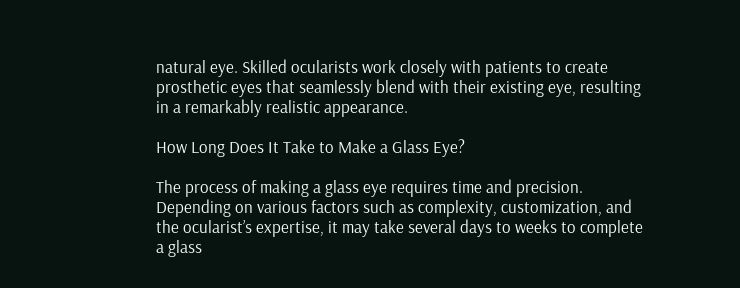natural eye. Skilled ocularists work closely with patients to create prosthetic eyes that seamlessly blend with their existing eye, resulting in a remarkably realistic appearance.

How Long Does It Take to Make a Glass Eye?

The process of making a glass eye requires time and precision. Depending on various factors such as complexity, customization, and the ocularist’s expertise, it may take several days to weeks to complete a glass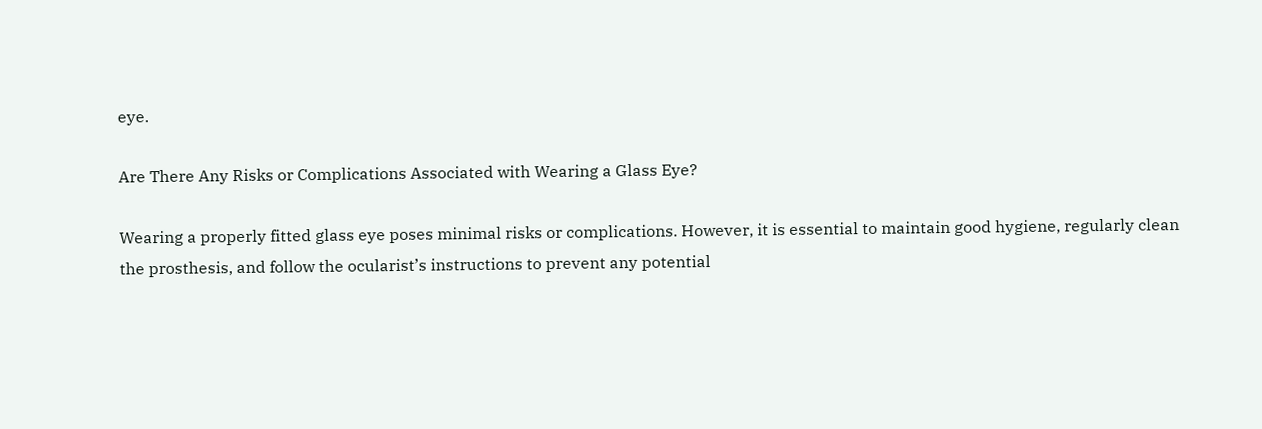eye.

Are There Any Risks or Complications Associated with Wearing a Glass Eye?

Wearing a properly fitted glass eye poses minimal risks or complications. However, it is essential to maintain good hygiene, regularly clean the prosthesis, and follow the ocularist’s instructions to prevent any potential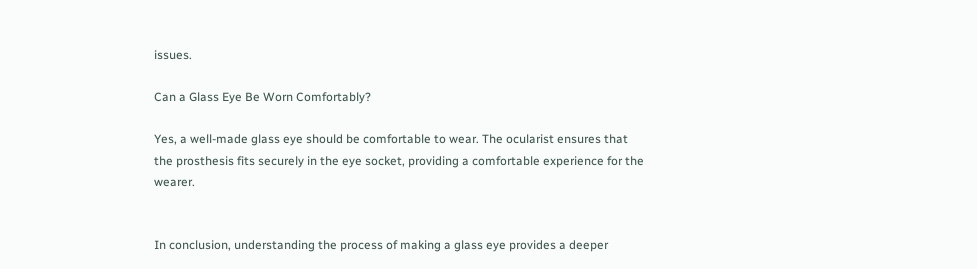issues.

Can a Glass Eye Be Worn Comfortably?

Yes, a well-made glass eye should be comfortable to wear. The ocularist ensures that the prosthesis fits securely in the eye socket, providing a comfortable experience for the wearer.


In conclusion, understanding the process of making a glass eye provides a deeper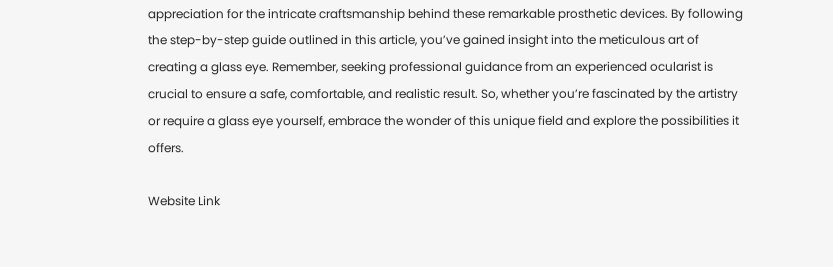appreciation for the intricate craftsmanship behind these remarkable prosthetic devices. By following the step-by-step guide outlined in this article, you’ve gained insight into the meticulous art of creating a glass eye. Remember, seeking professional guidance from an experienced ocularist is crucial to ensure a safe, comfortable, and realistic result. So, whether you’re fascinated by the artistry or require a glass eye yourself, embrace the wonder of this unique field and explore the possibilities it offers.

Website Link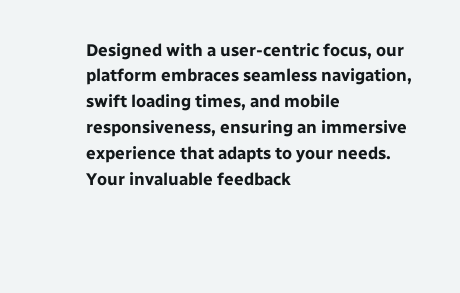Designed with a user-centric focus, our platform embraces seamless navigation, swift loading times, and mobile responsiveness, ensuring an immersive experience that adapts to your needs. Your invaluable feedback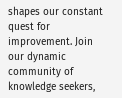shapes our constant quest for improvement. Join our dynamic community of knowledge seekers,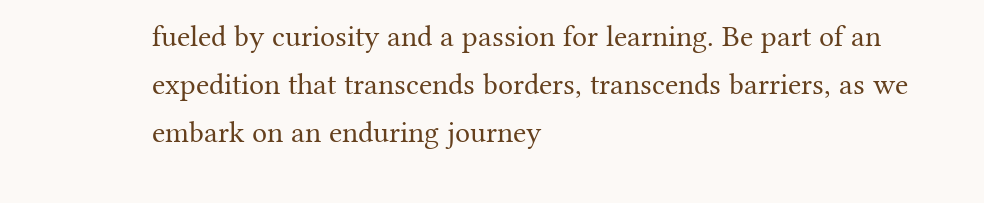fueled by curiosity and a passion for learning. Be part of an expedition that transcends borders, transcends barriers, as we embark on an enduring journey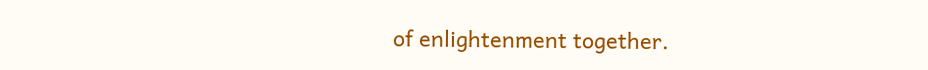of enlightenment together.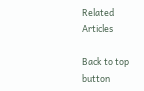Related Articles

Back to top button